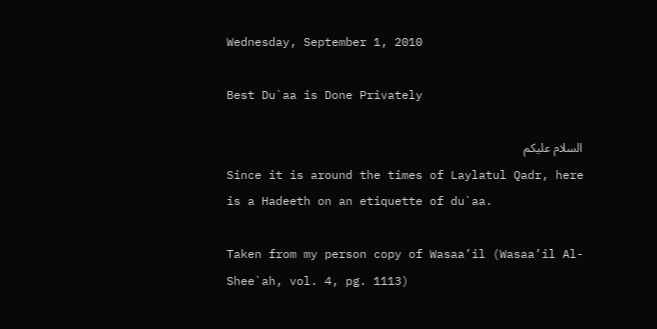Wednesday, September 1, 2010

Best Du`aa is Done Privately

السلام عليكم
Since it is around the times of Laylatul Qadr, here is a Hadeeth on an etiquette of du`aa.

Taken from my person copy of Wasaa’il (Wasaa’il Al-Shee`ah, vol. 4, pg. 1113)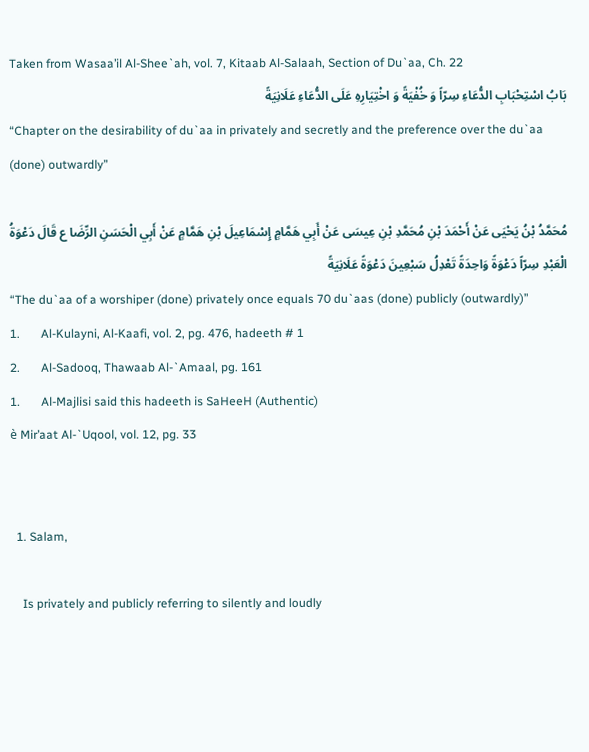Taken from Wasaa’il Al-Shee`ah, vol. 7, Kitaab Al-Salaah, Section of Du`aa, Ch. 22
بَابُ اسْتِحْبَابِ الدُّعَاءِ سِرّاً وَ خُفْيَةً وَ اخْتِيَارِهِ عَلَى الدُّعَاءِ عَلَانِيَةً
“Chapter on the desirability of du`aa in privately and secretly and the preference over the du`aa (done) outwardly”

مُحَمَّدُ بْنُ يَحْيَى عَنْ أَحْمَدَ بْنِ مُحَمَّدِ بْنِ عِيسَى عَنْ أَبِي هَمَّامٍ إِسْمَاعِيلَ بْنِ هَمَّامٍ عَنْ أَبِي الْحَسَنِ الرِّضَا ع قَالَ دَعْوَةُ الْعَبْدِ سِرّاً دَعْوَةً وَاحِدَةً تَعْدِلُ سَبْعِينَ دَعْوَةً عَلَانِيَةً
“The du`aa of a worshiper (done) privately once equals 70 du`aas (done) publicly (outwardly)”
1.       Al-Kulayni, Al-Kaafi, vol. 2, pg. 476, hadeeth # 1
2.       Al-Sadooq, Thawaab Al-`Amaal, pg. 161
1.       Al-Majlisi said this hadeeth is SaHeeH (Authentic)
è Mir’aat Al-`Uqool, vol. 12, pg. 33


  1. Salam,

    Is privately and publicly referring to silently and loudly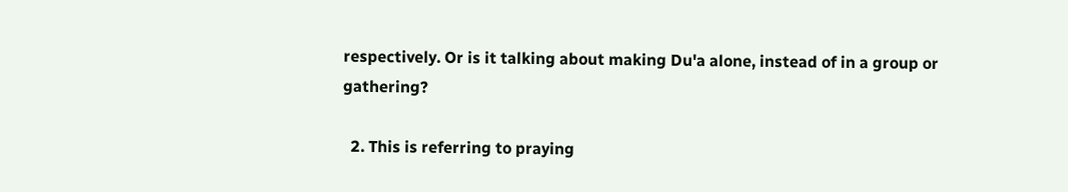respectively. Or is it talking about making Du'a alone, instead of in a group or gathering?

  2. This is referring to praying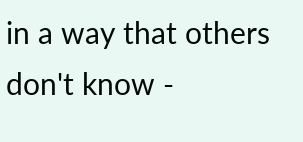in a way that others don't know -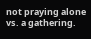not praying alone vs. a gathering.